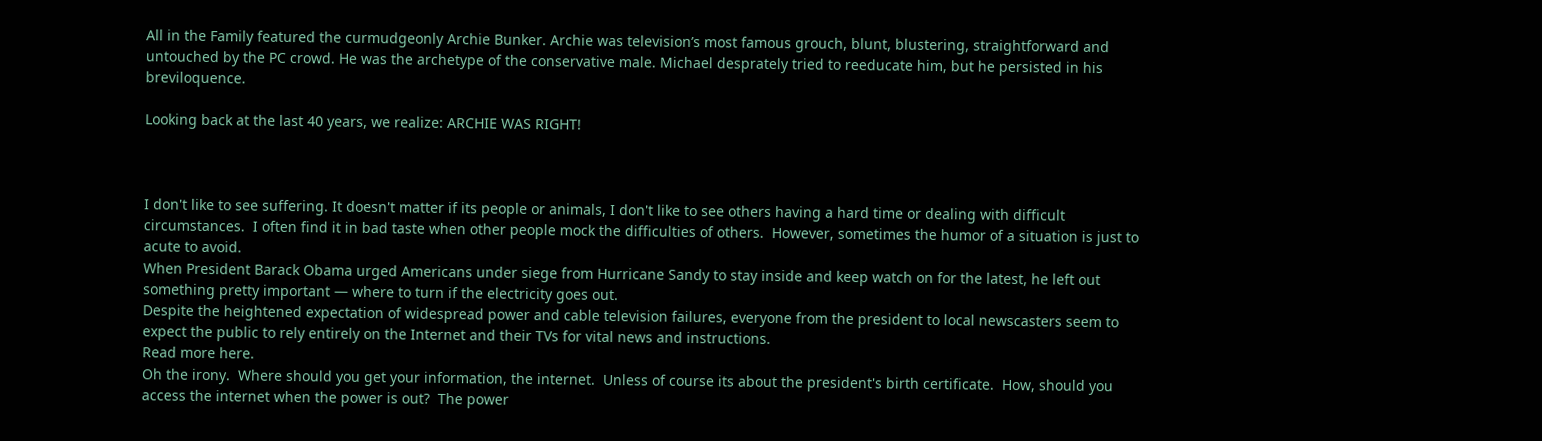All in the Family featured the curmudgeonly Archie Bunker. Archie was television’s most famous grouch, blunt, blustering, straightforward and untouched by the PC crowd. He was the archetype of the conservative male. Michael desprately tried to reeducate him, but he persisted in his breviloquence.

Looking back at the last 40 years, we realize: ARCHIE WAS RIGHT!



I don't like to see suffering. It doesn't matter if its people or animals, I don't like to see others having a hard time or dealing with difficult circumstances.  I often find it in bad taste when other people mock the difficulties of others.  However, sometimes the humor of a situation is just to acute to avoid.
When President Barack Obama urged Americans under siege from Hurricane Sandy to stay inside and keep watch on for the latest, he left out something pretty important — where to turn if the electricity goes out.
Despite the heightened expectation of widespread power and cable television failures, everyone from the president to local newscasters seem to expect the public to rely entirely on the Internet and their TVs for vital news and instructions.
Read more here.
Oh the irony.  Where should you get your information, the internet.  Unless of course its about the president's birth certificate.  How, should you access the internet when the power is out?  The power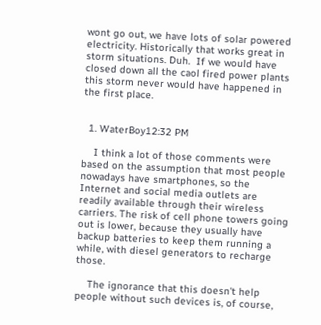wont go out, we have lots of solar powered electricity. Historically that works great in storm situations. Duh.  If we would have closed down all the caol fired power plants this storm never would have happened in the first place.


  1. WaterBoy12:32 PM

    I think a lot of those comments were based on the assumption that most people nowadays have smartphones, so the Internet and social media outlets are readily available through their wireless carriers. The risk of cell phone towers going out is lower, because they usually have backup batteries to keep them running a while, with diesel generators to recharge those.

    The ignorance that this doesn't help people without such devices is, of course,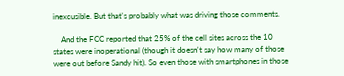inexcusible. But that's probably what was driving those comments.

    And the FCC reported that 25% of the cell sites across the 10 states were inoperational (though it doesn't say how many of those were out before Sandy hit). So even those with smartphones in those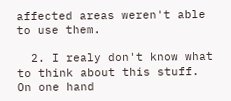affected areas weren't able to use them.

  2. I realy don't know what to think about this stuff. On one hand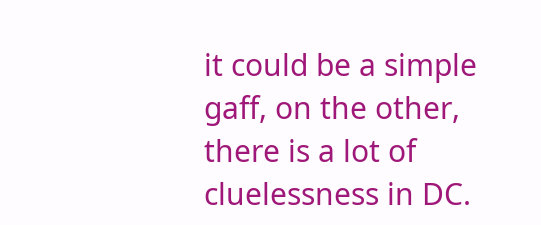it could be a simple gaff, on the other, there is a lot of cluelessness in DC.